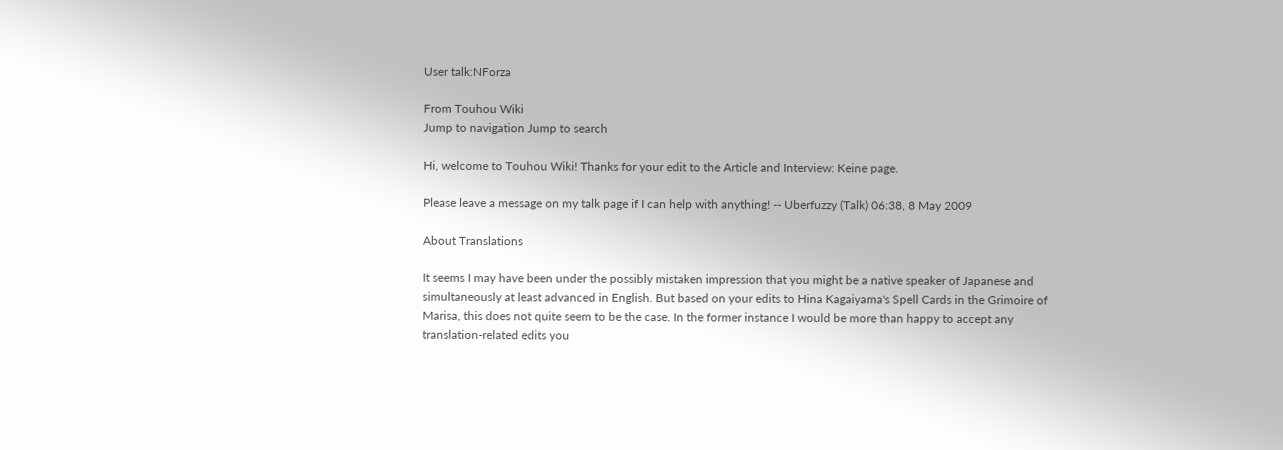User talk:NForza

From Touhou Wiki
Jump to navigation Jump to search

Hi, welcome to Touhou Wiki! Thanks for your edit to the Article and Interview: Keine page.

Please leave a message on my talk page if I can help with anything! -- Uberfuzzy (Talk) 06:38, 8 May 2009

About Translations

It seems I may have been under the possibly mistaken impression that you might be a native speaker of Japanese and simultaneously at least advanced in English. But based on your edits to Hina Kagaiyama's Spell Cards in the Grimoire of Marisa, this does not quite seem to be the case. In the former instance I would be more than happy to accept any translation-related edits you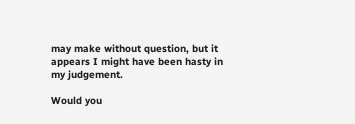may make without question, but it appears I might have been hasty in my judgement.

Would you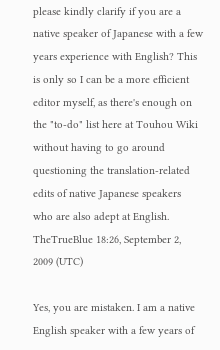please kindly clarify if you are a native speaker of Japanese with a few years experience with English? This is only so I can be a more efficient editor myself, as there's enough on the "to-do" list here at Touhou Wiki without having to go around questioning the translation-related edits of native Japanese speakers who are also adept at English. TheTrueBlue 18:26, September 2, 2009 (UTC)

Yes, you are mistaken. I am a native English speaker with a few years of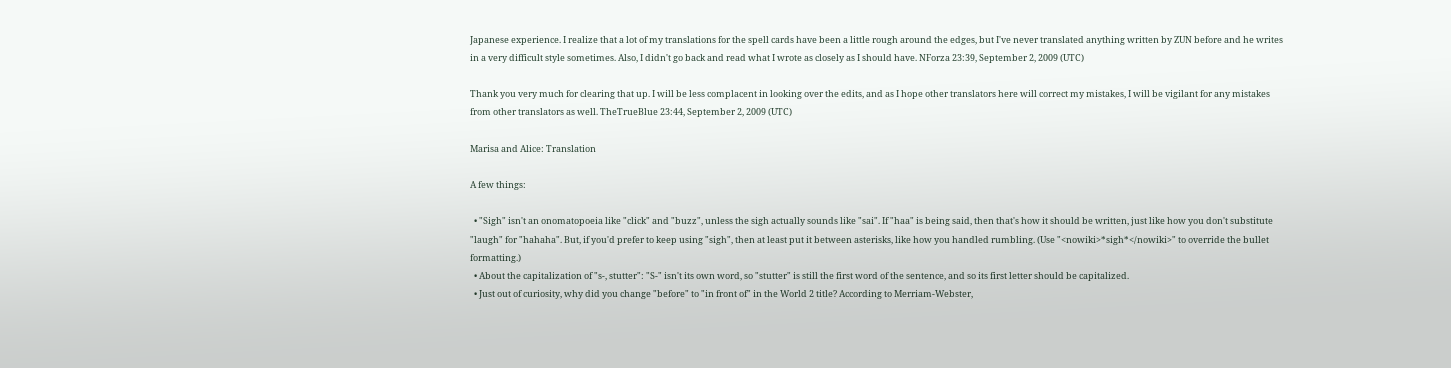Japanese experience. I realize that a lot of my translations for the spell cards have been a little rough around the edges, but I've never translated anything written by ZUN before and he writes in a very difficult style sometimes. Also, I didn't go back and read what I wrote as closely as I should have. NForza 23:39, September 2, 2009 (UTC)

Thank you very much for clearing that up. I will be less complacent in looking over the edits, and as I hope other translators here will correct my mistakes, I will be vigilant for any mistakes from other translators as well. TheTrueBlue 23:44, September 2, 2009 (UTC)

Marisa and Alice: Translation

A few things:

  • "Sigh" isn't an onomatopoeia like "click" and "buzz", unless the sigh actually sounds like "sai". If "haa" is being said, then that's how it should be written, just like how you don't substitute "laugh" for "hahaha". But, if you'd prefer to keep using "sigh", then at least put it between asterisks, like how you handled rumbling. (Use "<nowiki>*sigh*</nowiki>" to override the bullet formatting.)
  • About the capitalization of "s-, stutter": "S-" isn't its own word, so "stutter" is still the first word of the sentence, and so its first letter should be capitalized.
  • Just out of curiosity, why did you change "before" to "in front of" in the World 2 title? According to Merriam-Webster,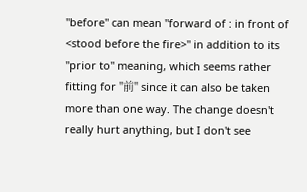"before" can mean "forward of : in front of <stood before the fire>" in addition to its "prior to" meaning, which seems rather fitting for "前" since it can also be taken more than one way. The change doesn't really hurt anything, but I don't see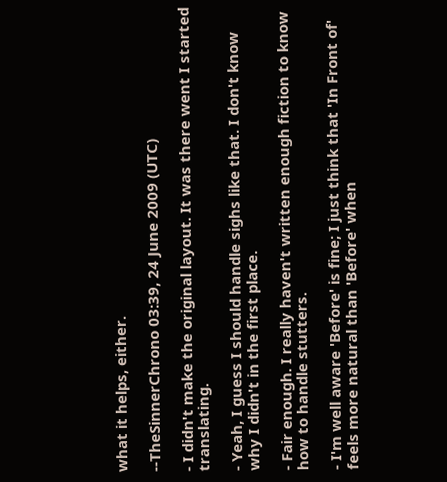what it helps, either.

--TheSinnerChrono 03:39, 24 June 2009 (UTC)

- I didn't make the original layout. It was there went I started translating.

- Yeah, I guess I should handle sighs like that. I don't know why I didn't in the first place.

- Fair enough. I really haven't written enough fiction to know how to handle stutters.

- I'm well aware 'Before' is fine; I just think that 'In Front of' feels more natural than 'Before' when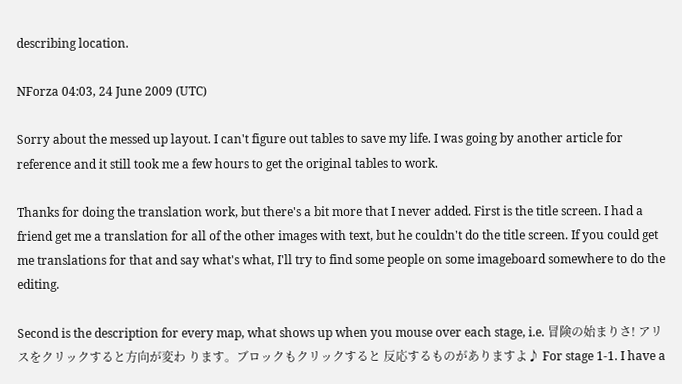describing location.

NForza 04:03, 24 June 2009 (UTC)

Sorry about the messed up layout. I can't figure out tables to save my life. I was going by another article for reference and it still took me a few hours to get the original tables to work.

Thanks for doing the translation work, but there's a bit more that I never added. First is the title screen. I had a friend get me a translation for all of the other images with text, but he couldn't do the title screen. If you could get me translations for that and say what's what, I'll try to find some people on some imageboard somewhere to do the editing.

Second is the description for every map, what shows up when you mouse over each stage, i.e. 冒険の始まりさ! アリスをクリックすると方向が変わ ります。ブロックもクリックすると 反応するものがありますよ♪ For stage 1-1. I have a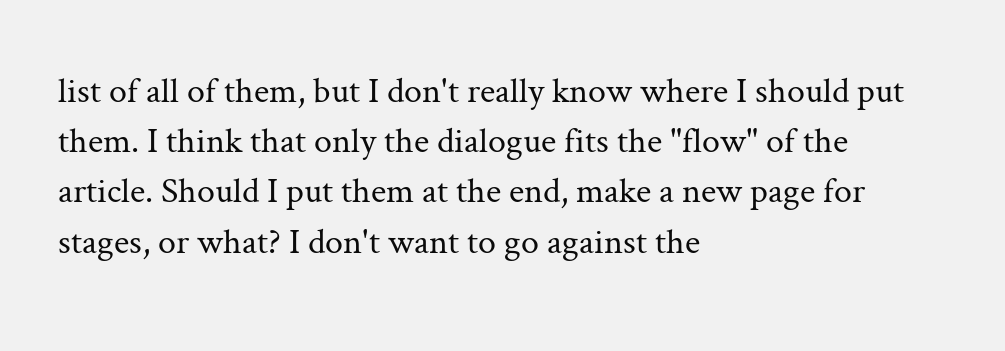list of all of them, but I don't really know where I should put them. I think that only the dialogue fits the "flow" of the article. Should I put them at the end, make a new page for stages, or what? I don't want to go against the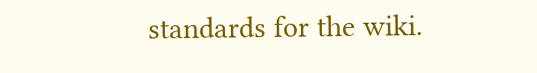standards for the wiki.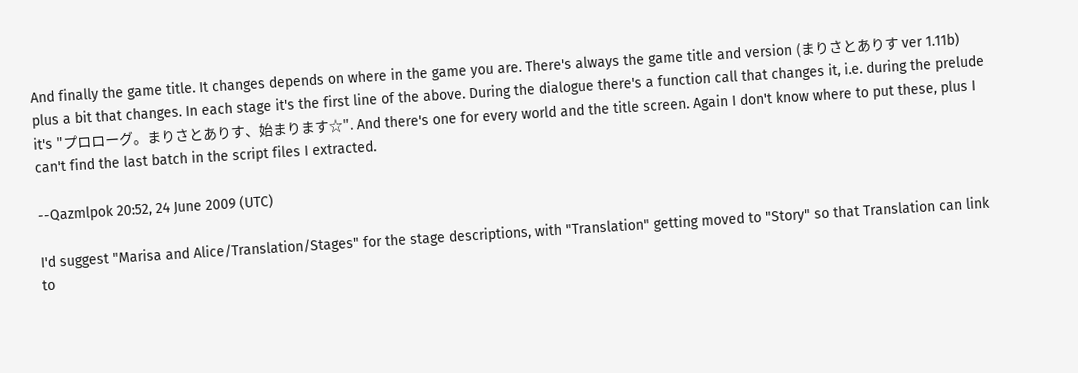And finally the game title. It changes depends on where in the game you are. There's always the game title and version (まりさとありす ver 1.11b) plus a bit that changes. In each stage it's the first line of the above. During the dialogue there's a function call that changes it, i.e. during the prelude it's "プロローグ。まりさとありす、始まります☆". And there's one for every world and the title screen. Again I don't know where to put these, plus I can't find the last batch in the script files I extracted.

--Qazmlpok 20:52, 24 June 2009 (UTC)

I'd suggest "Marisa and Alice/Translation/Stages" for the stage descriptions, with "Translation" getting moved to "Story" so that Translation can link to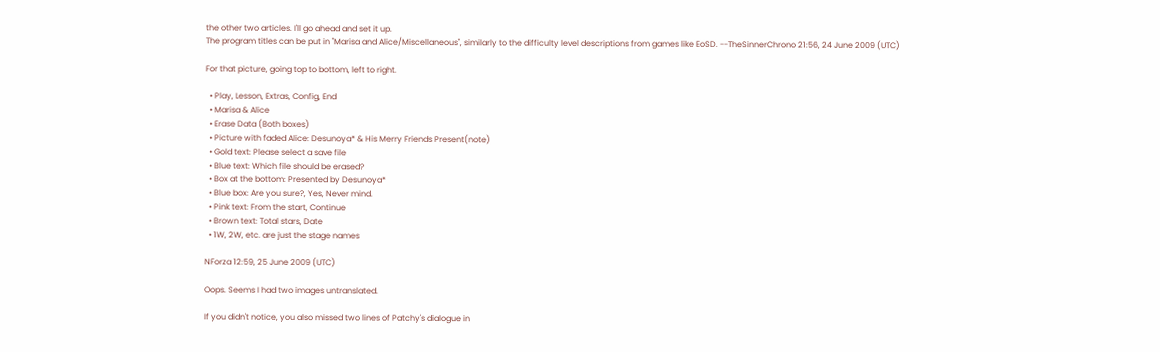the other two articles. I'll go ahead and set it up.
The program titles can be put in "Marisa and Alice/Miscellaneous", similarly to the difficulty level descriptions from games like EoSD. --TheSinnerChrono 21:56, 24 June 2009 (UTC)

For that picture, going top to bottom, left to right.

  • Play, Lesson, Extras, Config, End
  • Marisa & Alice
  • Erase Data (Both boxes)
  • Picture with faded Alice: Desunoya* & His Merry Friends Present(note)
  • Gold text: Please select a save file
  • Blue text: Which file should be erased?
  • Box at the bottom: Presented by Desunoya*
  • Blue box: Are you sure?, Yes, Never mind.
  • Pink text: From the start, Continue
  • Brown text: Total stars, Date
  • 1W, 2W, etc. are just the stage names

NForza 12:59, 25 June 2009 (UTC)

Oops. Seems I had two images untranslated.

If you didn't notice, you also missed two lines of Patchy's dialogue in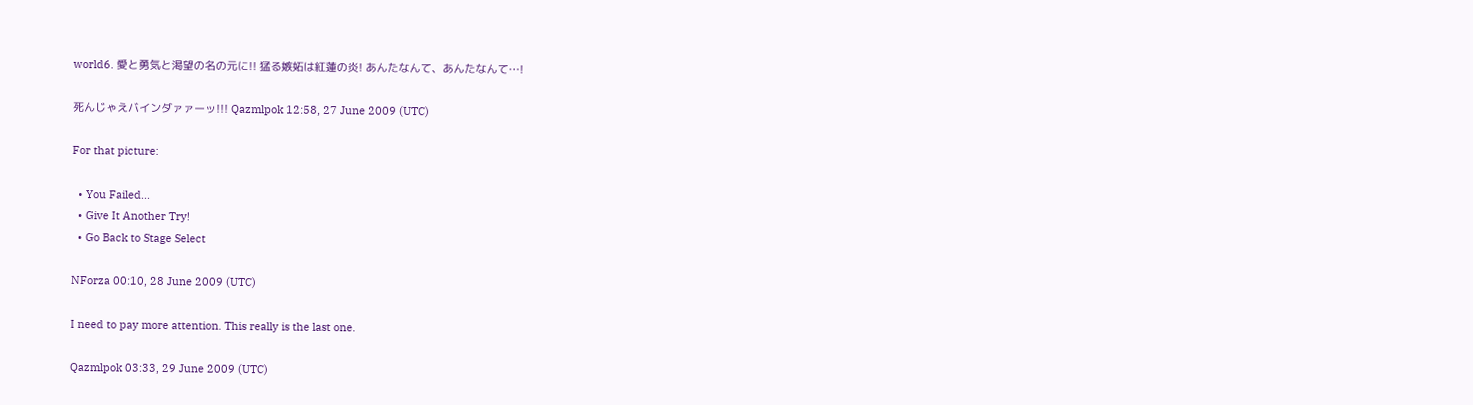world6. 愛と勇気と渇望の名の元に!! 猛る嫉妬は紅蓮の炎! あんたなんて、あんたなんて…!

死んじゃえバインダァァーッ!!! Qazmlpok 12:58, 27 June 2009 (UTC)

For that picture:

  • You Failed...
  • Give It Another Try!
  • Go Back to Stage Select

NForza 00:10, 28 June 2009 (UTC)

I need to pay more attention. This really is the last one.

Qazmlpok 03:33, 29 June 2009 (UTC)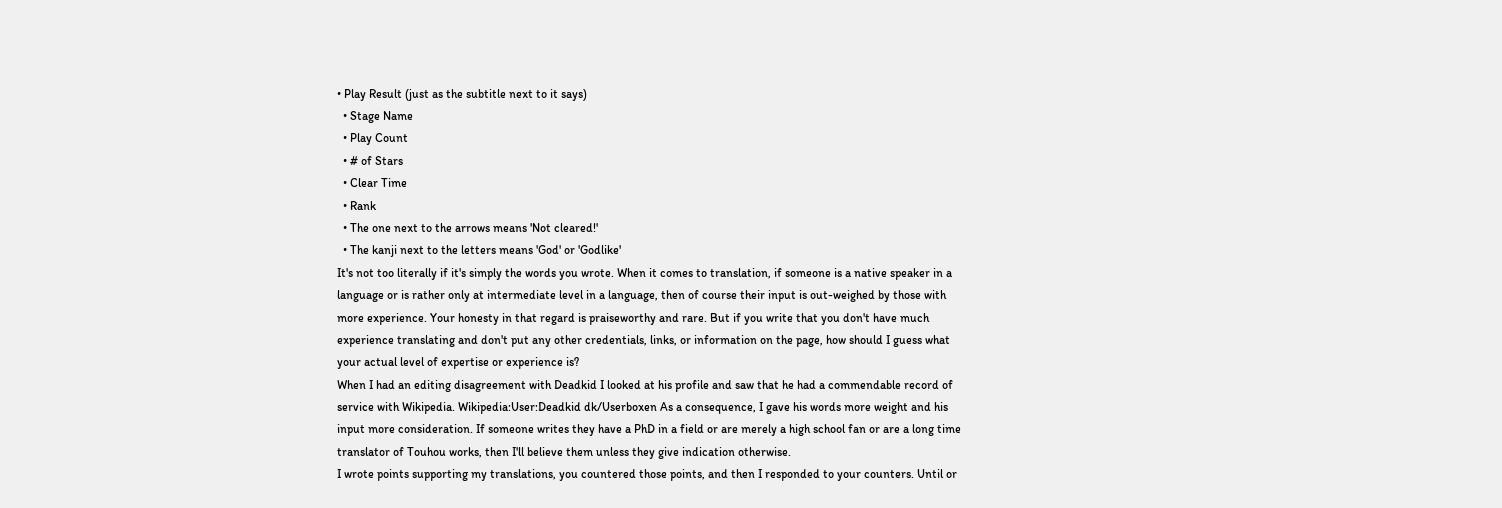• Play Result (just as the subtitle next to it says)
  • Stage Name
  • Play Count
  • # of Stars
  • Clear Time
  • Rank
  • The one next to the arrows means 'Not cleared!'
  • The kanji next to the letters means 'God' or 'Godlike'
It's not too literally if it's simply the words you wrote. When it comes to translation, if someone is a native speaker in a language or is rather only at intermediate level in a language, then of course their input is out-weighed by those with more experience. Your honesty in that regard is praiseworthy and rare. But if you write that you don't have much experience translating and don't put any other credentials, links, or information on the page, how should I guess what your actual level of expertise or experience is?
When I had an editing disagreement with Deadkid I looked at his profile and saw that he had a commendable record of service with Wikipedia. Wikipedia:User:Deadkid dk/Userboxen As a consequence, I gave his words more weight and his input more consideration. If someone writes they have a PhD in a field or are merely a high school fan or are a long time translator of Touhou works, then I'll believe them unless they give indication otherwise.
I wrote points supporting my translations, you countered those points, and then I responded to your counters. Until or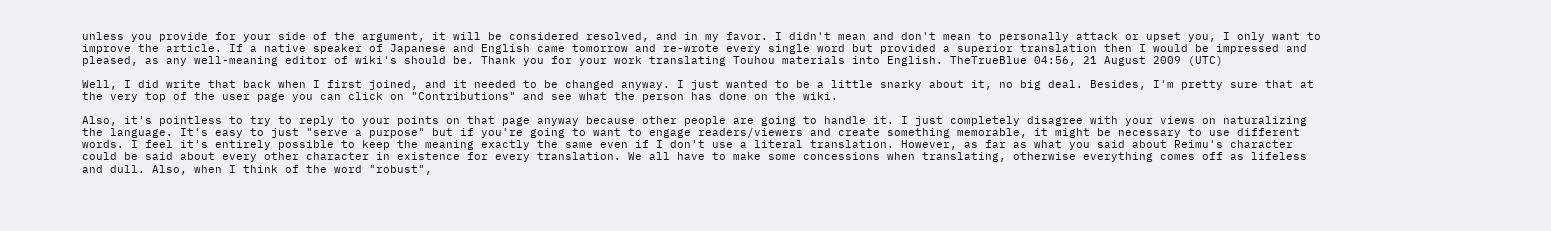unless you provide for your side of the argument, it will be considered resolved, and in my favor. I didn't mean and don't mean to personally attack or upset you, I only want to improve the article. If a native speaker of Japanese and English came tomorrow and re-wrote every single word but provided a superior translation then I would be impressed and pleased, as any well-meaning editor of wiki's should be. Thank you for your work translating Touhou materials into English. TheTrueBlue 04:56, 21 August 2009 (UTC)

Well, I did write that back when I first joined, and it needed to be changed anyway. I just wanted to be a little snarky about it, no big deal. Besides, I'm pretty sure that at the very top of the user page you can click on "Contributions" and see what the person has done on the wiki.

Also, it's pointless to try to reply to your points on that page anyway because other people are going to handle it. I just completely disagree with your views on naturalizing the language. It's easy to just "serve a purpose" but if you're going to want to engage readers/viewers and create something memorable, it might be necessary to use different words. I feel it's entirely possible to keep the meaning exactly the same even if I don't use a literal translation. However, as far as what you said about Reimu's character could be said about every other character in existence for every translation. We all have to make some concessions when translating, otherwise everything comes off as lifeless and dull. Also, when I think of the word "robust",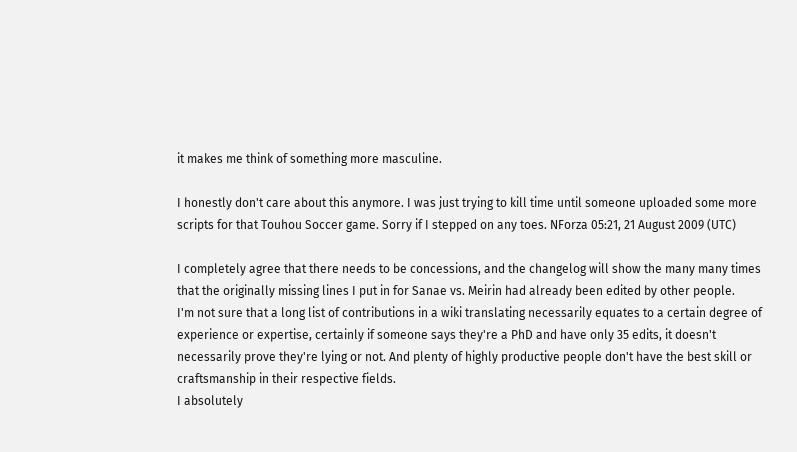it makes me think of something more masculine.

I honestly don't care about this anymore. I was just trying to kill time until someone uploaded some more scripts for that Touhou Soccer game. Sorry if I stepped on any toes. NForza 05:21, 21 August 2009 (UTC)

I completely agree that there needs to be concessions, and the changelog will show the many many times that the originally missing lines I put in for Sanae vs. Meirin had already been edited by other people.
I'm not sure that a long list of contributions in a wiki translating necessarily equates to a certain degree of experience or expertise, certainly if someone says they're a PhD and have only 35 edits, it doesn't necessarily prove they're lying or not. And plenty of highly productive people don't have the best skill or craftsmanship in their respective fields.
I absolutely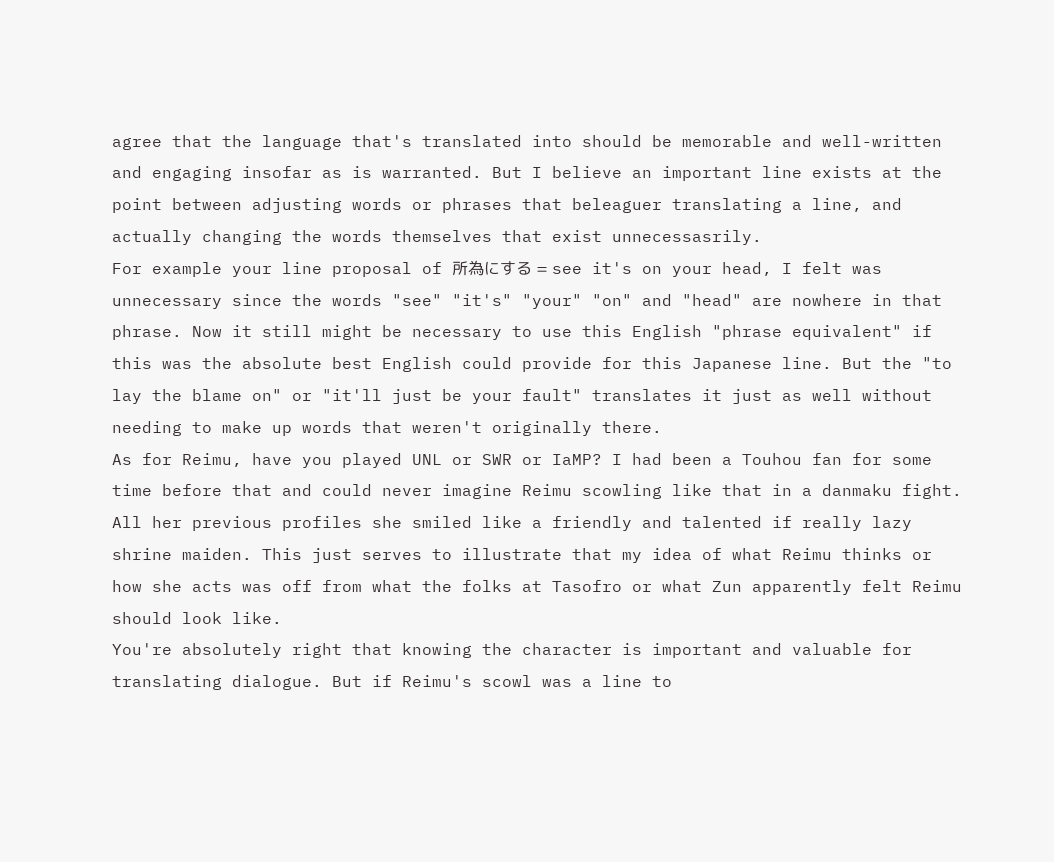agree that the language that's translated into should be memorable and well-written and engaging insofar as is warranted. But I believe an important line exists at the point between adjusting words or phrases that beleaguer translating a line, and actually changing the words themselves that exist unnecessasrily.
For example your line proposal of 所為にする = see it's on your head, I felt was unnecessary since the words "see" "it's" "your" "on" and "head" are nowhere in that phrase. Now it still might be necessary to use this English "phrase equivalent" if this was the absolute best English could provide for this Japanese line. But the "to lay the blame on" or "it'll just be your fault" translates it just as well without needing to make up words that weren't originally there.
As for Reimu, have you played UNL or SWR or IaMP? I had been a Touhou fan for some time before that and could never imagine Reimu scowling like that in a danmaku fight. All her previous profiles she smiled like a friendly and talented if really lazy shrine maiden. This just serves to illustrate that my idea of what Reimu thinks or how she acts was off from what the folks at Tasofro or what Zun apparently felt Reimu should look like.
You're absolutely right that knowing the character is important and valuable for translating dialogue. But if Reimu's scowl was a line to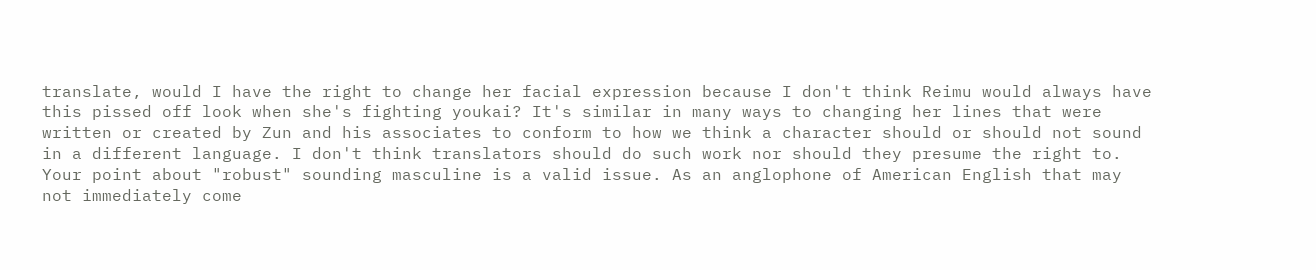translate, would I have the right to change her facial expression because I don't think Reimu would always have this pissed off look when she's fighting youkai? It's similar in many ways to changing her lines that were written or created by Zun and his associates to conform to how we think a character should or should not sound in a different language. I don't think translators should do such work nor should they presume the right to.
Your point about "robust" sounding masculine is a valid issue. As an anglophone of American English that may not immediately come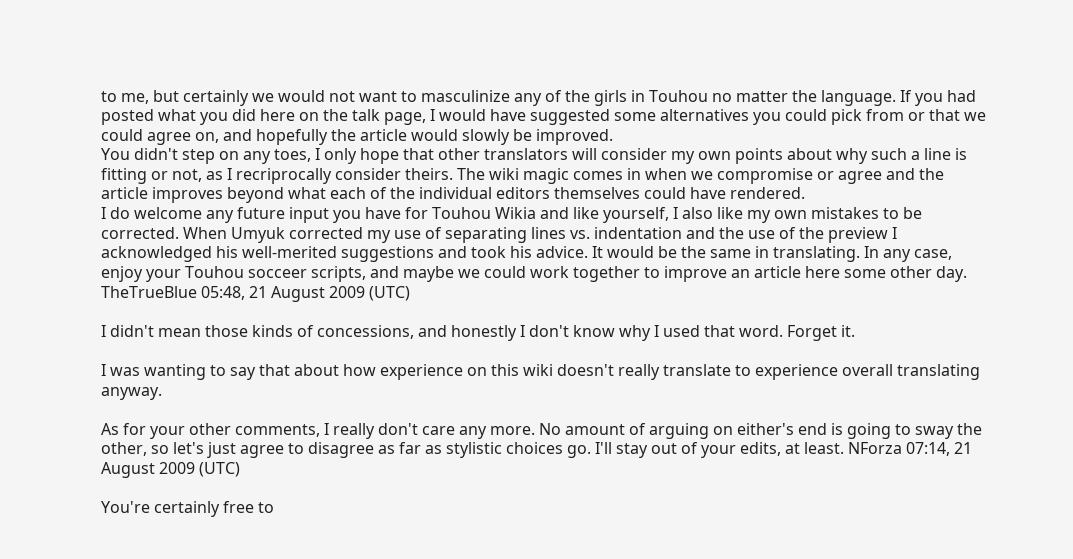to me, but certainly we would not want to masculinize any of the girls in Touhou no matter the language. If you had posted what you did here on the talk page, I would have suggested some alternatives you could pick from or that we could agree on, and hopefully the article would slowly be improved.
You didn't step on any toes, I only hope that other translators will consider my own points about why such a line is fitting or not, as I recriprocally consider theirs. The wiki magic comes in when we compromise or agree and the article improves beyond what each of the individual editors themselves could have rendered.
I do welcome any future input you have for Touhou Wikia and like yourself, I also like my own mistakes to be corrected. When Umyuk corrected my use of separating lines vs. indentation and the use of the preview I acknowledged his well-merited suggestions and took his advice. It would be the same in translating. In any case, enjoy your Touhou socceer scripts, and maybe we could work together to improve an article here some other day. TheTrueBlue 05:48, 21 August 2009 (UTC)

I didn't mean those kinds of concessions, and honestly I don't know why I used that word. Forget it.

I was wanting to say that about how experience on this wiki doesn't really translate to experience overall translating anyway.

As for your other comments, I really don't care any more. No amount of arguing on either's end is going to sway the other, so let's just agree to disagree as far as stylistic choices go. I'll stay out of your edits, at least. NForza 07:14, 21 August 2009 (UTC)

You're certainly free to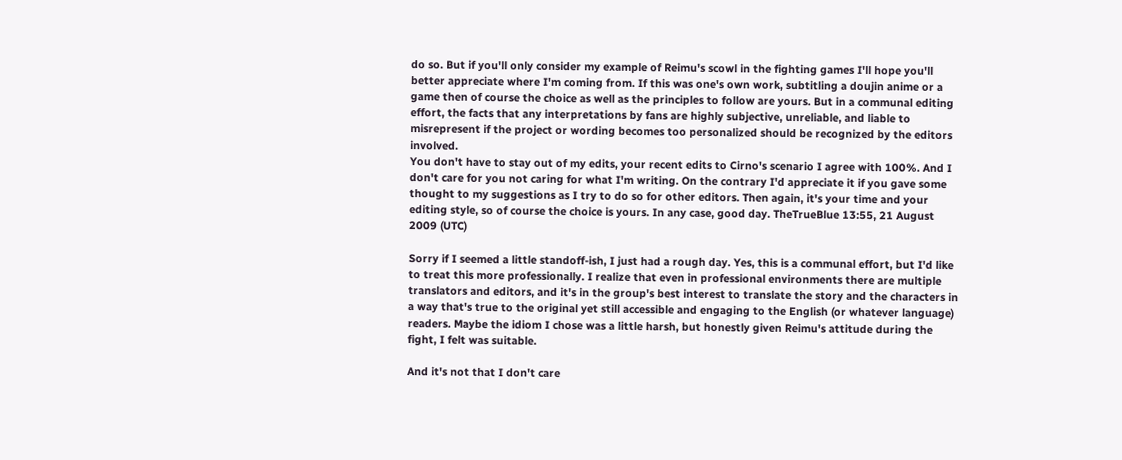do so. But if you'll only consider my example of Reimu's scowl in the fighting games I'll hope you'll better appreciate where I'm coming from. If this was one's own work, subtitling a doujin anime or a game then of course the choice as well as the principles to follow are yours. But in a communal editing effort, the facts that any interpretations by fans are highly subjective, unreliable, and liable to misrepresent if the project or wording becomes too personalized should be recognized by the editors involved.
You don't have to stay out of my edits, your recent edits to Cirno's scenario I agree with 100%. And I don't care for you not caring for what I'm writing. On the contrary I'd appreciate it if you gave some thought to my suggestions as I try to do so for other editors. Then again, it's your time and your editing style, so of course the choice is yours. In any case, good day. TheTrueBlue 13:55, 21 August 2009 (UTC)

Sorry if I seemed a little standoff-ish, I just had a rough day. Yes, this is a communal effort, but I'd like to treat this more professionally. I realize that even in professional environments there are multiple translators and editors, and it's in the group's best interest to translate the story and the characters in a way that's true to the original yet still accessible and engaging to the English (or whatever language) readers. Maybe the idiom I chose was a little harsh, but honestly given Reimu's attitude during the fight, I felt was suitable.

And it's not that I don't care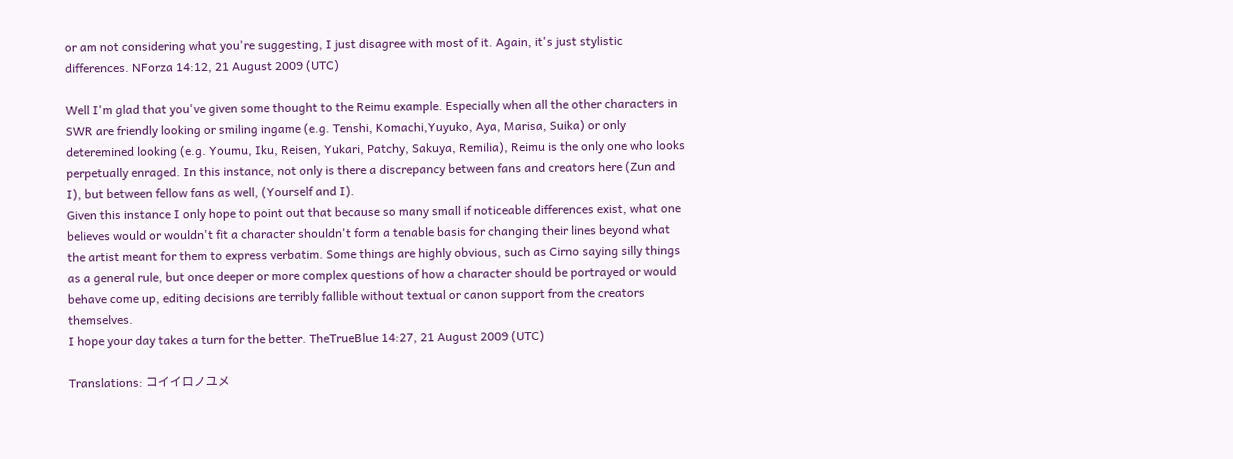or am not considering what you're suggesting, I just disagree with most of it. Again, it's just stylistic differences. NForza 14:12, 21 August 2009 (UTC)

Well I'm glad that you've given some thought to the Reimu example. Especially when all the other characters in SWR are friendly looking or smiling ingame (e.g. Tenshi, Komachi,Yuyuko, Aya, Marisa, Suika) or only deteremined looking (e.g. Youmu, Iku, Reisen, Yukari, Patchy, Sakuya, Remilia), Reimu is the only one who looks perpetually enraged. In this instance, not only is there a discrepancy between fans and creators here (Zun and I), but between fellow fans as well, (Yourself and I).
Given this instance I only hope to point out that because so many small if noticeable differences exist, what one believes would or wouldn't fit a character shouldn't form a tenable basis for changing their lines beyond what the artist meant for them to express verbatim. Some things are highly obvious, such as Cirno saying silly things as a general rule, but once deeper or more complex questions of how a character should be portrayed or would behave come up, editing decisions are terribly fallible without textual or canon support from the creators themselves.
I hope your day takes a turn for the better. TheTrueBlue 14:27, 21 August 2009 (UTC)

Translations: コイイロノユメ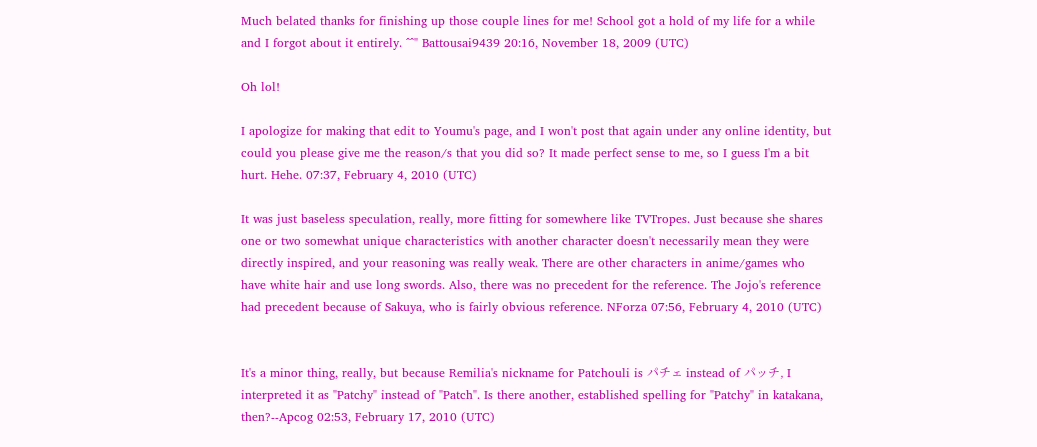Much belated thanks for finishing up those couple lines for me! School got a hold of my life for a while and I forgot about it entirely. ^^" Battousai9439 20:16, November 18, 2009 (UTC)

Oh lol!

I apologize for making that edit to Youmu's page, and I won't post that again under any online identity, but could you please give me the reason/s that you did so? It made perfect sense to me, so I guess I'm a bit hurt. Hehe. 07:37, February 4, 2010 (UTC)

It was just baseless speculation, really, more fitting for somewhere like TVTropes. Just because she shares one or two somewhat unique characteristics with another character doesn't necessarily mean they were directly inspired, and your reasoning was really weak. There are other characters in anime/games who have white hair and use long swords. Also, there was no precedent for the reference. The Jojo's reference had precedent because of Sakuya, who is fairly obvious reference. NForza 07:56, February 4, 2010 (UTC)


It's a minor thing, really, but because Remilia's nickname for Patchouli is パチェ instead of パッチ, I interpreted it as "Patchy" instead of "Patch". Is there another, established spelling for "Patchy" in katakana, then?--Apcog 02:53, February 17, 2010 (UTC)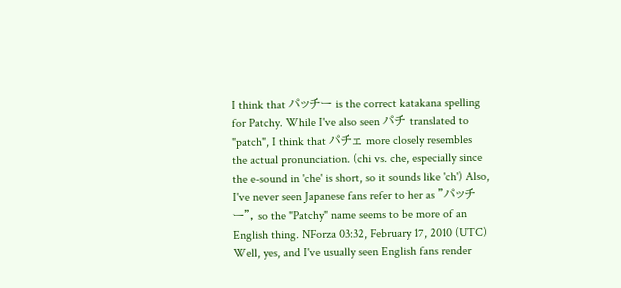I think that パッチー is the correct katakana spelling for Patchy. While I've also seen パチ translated to "patch", I think that パチェ more closely resembles the actual pronunciation. (chi vs. che, especially since the e-sound in 'che' is short, so it sounds like 'ch') Also, I've never seen Japanese fans refer to her as "パッチー", so the "Patchy" name seems to be more of an English thing. NForza 03:32, February 17, 2010 (UTC)
Well, yes, and I've usually seen English fans render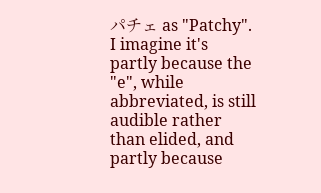パチェ as "Patchy". I imagine it's partly because the "e", while abbreviated, is still audible rather than elided, and partly because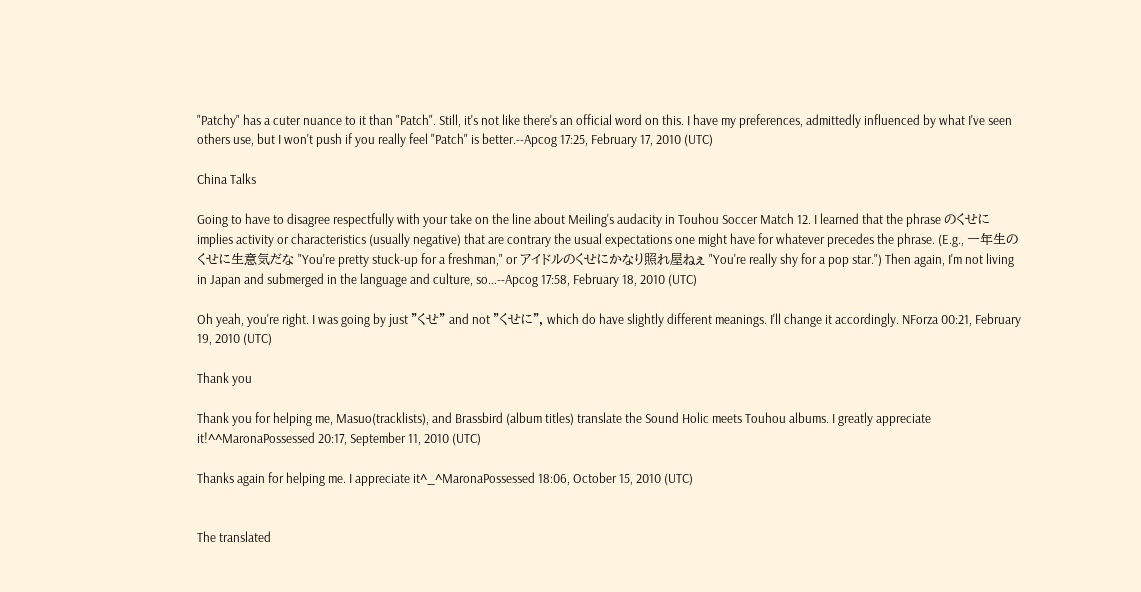"Patchy" has a cuter nuance to it than "Patch". Still, it's not like there's an official word on this. I have my preferences, admittedly influenced by what I've seen others use, but I won't push if you really feel "Patch" is better.--Apcog 17:25, February 17, 2010 (UTC)

China Talks

Going to have to disagree respectfully with your take on the line about Meiling's audacity in Touhou Soccer Match 12. I learned that the phrase のくせに implies activity or characteristics (usually negative) that are contrary the usual expectations one might have for whatever precedes the phrase. (E.g., 一年生のくせに生意気だな "You're pretty stuck-up for a freshman," or アイドルのくせにかなり照れ屋ねぇ "You're really shy for a pop star.") Then again, I'm not living in Japan and submerged in the language and culture, so...--Apcog 17:58, February 18, 2010 (UTC)

Oh yeah, you're right. I was going by just "くせ" and not "くせに", which do have slightly different meanings. I'll change it accordingly. NForza 00:21, February 19, 2010 (UTC)

Thank you

Thank you for helping me, Masuo(tracklists), and Brassbird (album titles) translate the Sound Holic meets Touhou albums. I greatly appreciate it!^^MaronaPossessed 20:17, September 11, 2010 (UTC)

Thanks again for helping me. I appreciate it^_^MaronaPossessed 18:06, October 15, 2010 (UTC)


The translated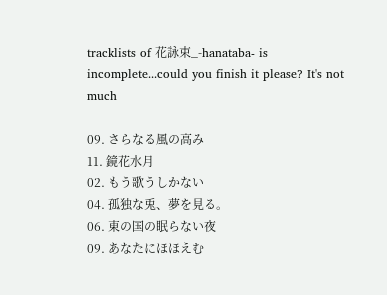tracklists of 花詠束_-hanataba- is incomplete...could you finish it please? It's not much

09. さらなる風の高み
11. 鏡花水月
02. もう歌うしかない
04. 孤独な兎、夢を見る。
06. 東の国の眠らない夜
09. あなたにほほえむ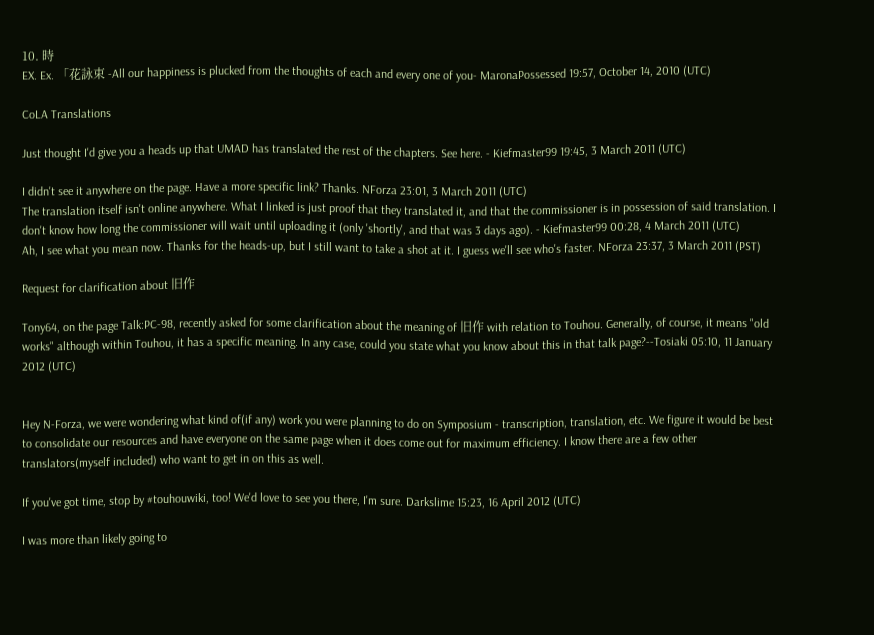10. 時
EX. Ex. 「花詠束 -All our happiness is plucked from the thoughts of each and every one of you- MaronaPossessed 19:57, October 14, 2010 (UTC)

CoLA Translations

Just thought I'd give you a heads up that UMAD has translated the rest of the chapters. See here. - Kiefmaster99 19:45, 3 March 2011 (UTC)

I didn't see it anywhere on the page. Have a more specific link? Thanks. NForza 23:01, 3 March 2011 (UTC)
The translation itself isn't online anywhere. What I linked is just proof that they translated it, and that the commissioner is in possession of said translation. I don't know how long the commissioner will wait until uploading it (only 'shortly', and that was 3 days ago). - Kiefmaster99 00:28, 4 March 2011 (UTC)
Ah, I see what you mean now. Thanks for the heads-up, but I still want to take a shot at it. I guess we'll see who's faster. NForza 23:37, 3 March 2011 (PST)

Request for clarification about 旧作

Tony64, on the page Talk:PC-98, recently asked for some clarification about the meaning of 旧作 with relation to Touhou. Generally, of course, it means "old works" although within Touhou, it has a specific meaning. In any case, could you state what you know about this in that talk page?--Tosiaki 05:10, 11 January 2012 (UTC)


Hey N-Forza, we were wondering what kind of(if any) work you were planning to do on Symposium - transcription, translation, etc. We figure it would be best to consolidate our resources and have everyone on the same page when it does come out for maximum efficiency. I know there are a few other translators(myself included) who want to get in on this as well.

If you've got time, stop by #touhouwiki, too! We'd love to see you there, I'm sure. Darkslime 15:23, 16 April 2012 (UTC)

I was more than likely going to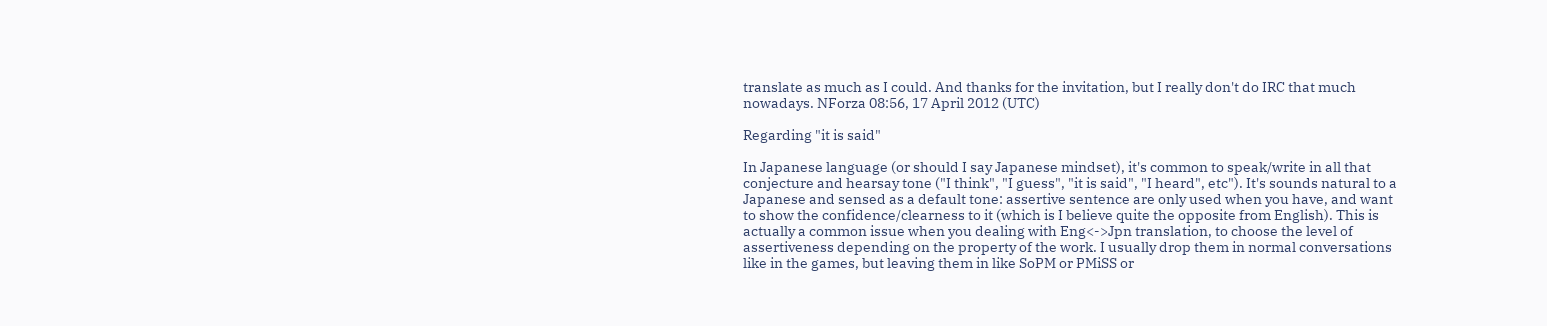translate as much as I could. And thanks for the invitation, but I really don't do IRC that much nowadays. NForza 08:56, 17 April 2012 (UTC)

Regarding "it is said"

In Japanese language (or should I say Japanese mindset), it's common to speak/write in all that conjecture and hearsay tone ("I think", "I guess", "it is said", "I heard", etc"). It's sounds natural to a Japanese and sensed as a default tone: assertive sentence are only used when you have, and want to show the confidence/clearness to it (which is I believe quite the opposite from English). This is actually a common issue when you dealing with Eng<->Jpn translation, to choose the level of assertiveness depending on the property of the work. I usually drop them in normal conversations like in the games, but leaving them in like SoPM or PMiSS or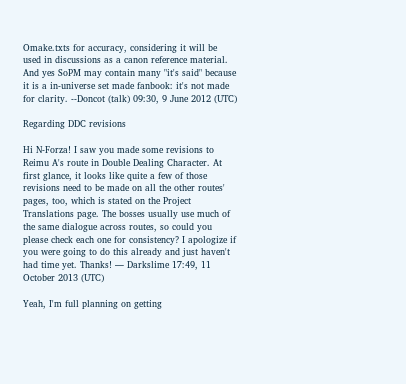Omake.txts for accuracy, considering it will be used in discussions as a canon reference material. And yes SoPM may contain many "it's said" because it is a in-universe set made fanbook: it's not made for clarity. --Doncot (talk) 09:30, 9 June 2012 (UTC)

Regarding DDC revisions

Hi N-Forza! I saw you made some revisions to Reimu A's route in Double Dealing Character. At first glance, it looks like quite a few of those revisions need to be made on all the other routes' pages, too, which is stated on the Project Translations page. The bosses usually use much of the same dialogue across routes, so could you please check each one for consistency? I apologize if you were going to do this already and just haven't had time yet. Thanks! ― Darkslime 17:49, 11 October 2013 (UTC)

Yeah, I'm full planning on getting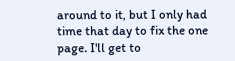around to it, but I only had time that day to fix the one page. I'll get to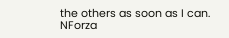the others as soon as I can. NForza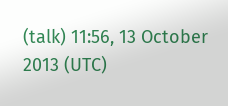(talk) 11:56, 13 October 2013 (UTC)